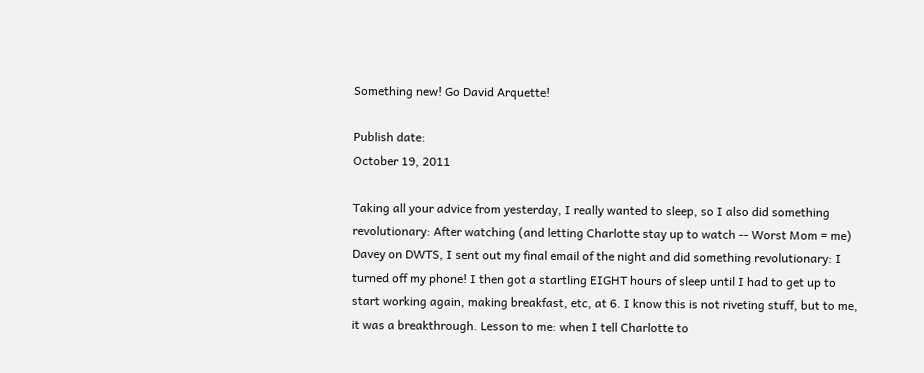Something new! Go David Arquette!

Publish date:
October 19, 2011

Taking all your advice from yesterday, I really wanted to sleep, so I also did something revolutionary: After watching (and letting Charlotte stay up to watch -- Worst Mom = me) Davey on DWTS, I sent out my final email of the night and did something revolutionary: I turned off my phone! I then got a startling EIGHT hours of sleep until I had to get up to start working again, making breakfast, etc, at 6. I know this is not riveting stuff, but to me, it was a breakthrough. Lesson to me: when I tell Charlotte to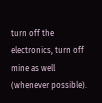turn off the electronics, turn off mine as well (whenever possible).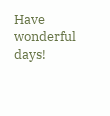Have wonderful days!